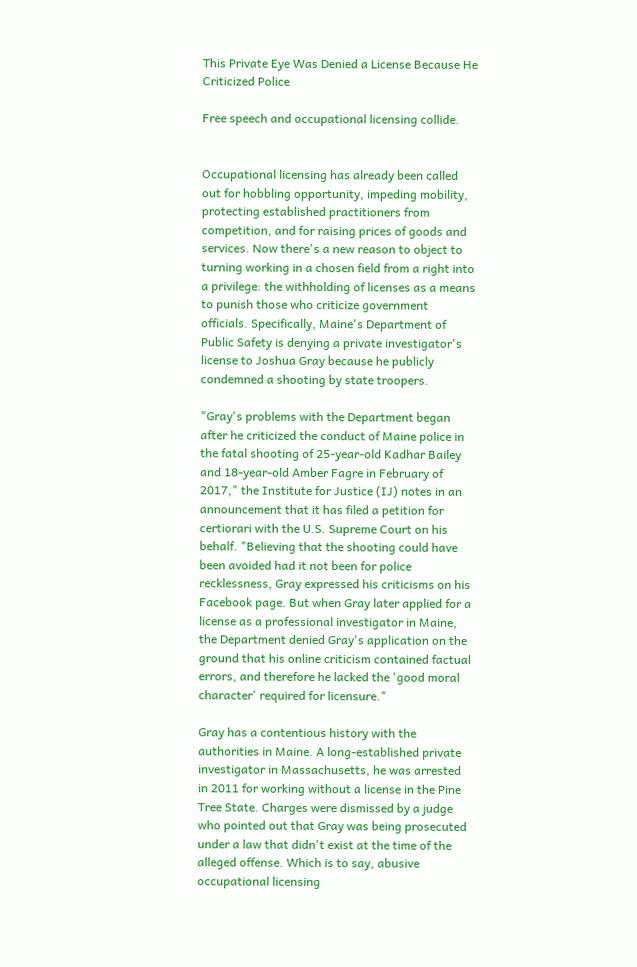This Private Eye Was Denied a License Because He Criticized Police

Free speech and occupational licensing collide.


Occupational licensing has already been called out for hobbling opportunity, impeding mobility, protecting established practitioners from competition, and for raising prices of goods and services. Now there's a new reason to object to turning working in a chosen field from a right into a privilege: the withholding of licenses as a means to punish those who criticize government officials. Specifically, Maine's Department of Public Safety is denying a private investigator's license to Joshua Gray because he publicly condemned a shooting by state troopers.

"Gray's problems with the Department began after he criticized the conduct of Maine police in the fatal shooting of 25-year-old Kadhar Bailey and 18-year-old Amber Fagre in February of 2017," the Institute for Justice (IJ) notes in an announcement that it has filed a petition for certiorari with the U.S. Supreme Court on his behalf. "Believing that the shooting could have been avoided had it not been for police recklessness, Gray expressed his criticisms on his Facebook page. But when Gray later applied for a license as a professional investigator in Maine, the Department denied Gray's application on the ground that his online criticism contained factual errors, and therefore he lacked the 'good moral character' required for licensure."

Gray has a contentious history with the authorities in Maine. A long-established private investigator in Massachusetts, he was arrested in 2011 for working without a license in the Pine Tree State. Charges were dismissed by a judge who pointed out that Gray was being prosecuted under a law that didn't exist at the time of the alleged offense. Which is to say, abusive occupational licensing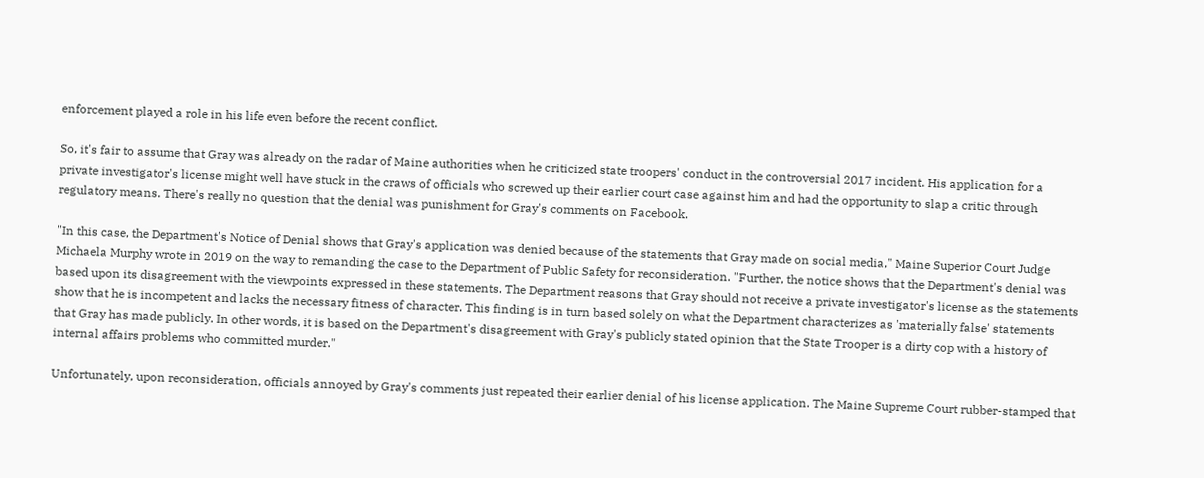enforcement played a role in his life even before the recent conflict.

So, it's fair to assume that Gray was already on the radar of Maine authorities when he criticized state troopers' conduct in the controversial 2017 incident. His application for a private investigator's license might well have stuck in the craws of officials who screwed up their earlier court case against him and had the opportunity to slap a critic through regulatory means. There's really no question that the denial was punishment for Gray's comments on Facebook.

"In this case, the Department's Notice of Denial shows that Gray's application was denied because of the statements that Gray made on social media," Maine Superior Court Judge Michaela Murphy wrote in 2019 on the way to remanding the case to the Department of Public Safety for reconsideration. "Further, the notice shows that the Department's denial was based upon its disagreement with the viewpoints expressed in these statements. The Department reasons that Gray should not receive a private investigator's license as the statements show that he is incompetent and lacks the necessary fitness of character. This finding is in turn based solely on what the Department characterizes as 'materially false' statements that Gray has made publicly. In other words, it is based on the Department's disagreement with Gray's publicly stated opinion that the State Trooper is a dirty cop with a history of internal affairs problems who committed murder."

Unfortunately, upon reconsideration, officials annoyed by Gray's comments just repeated their earlier denial of his license application. The Maine Supreme Court rubber-stamped that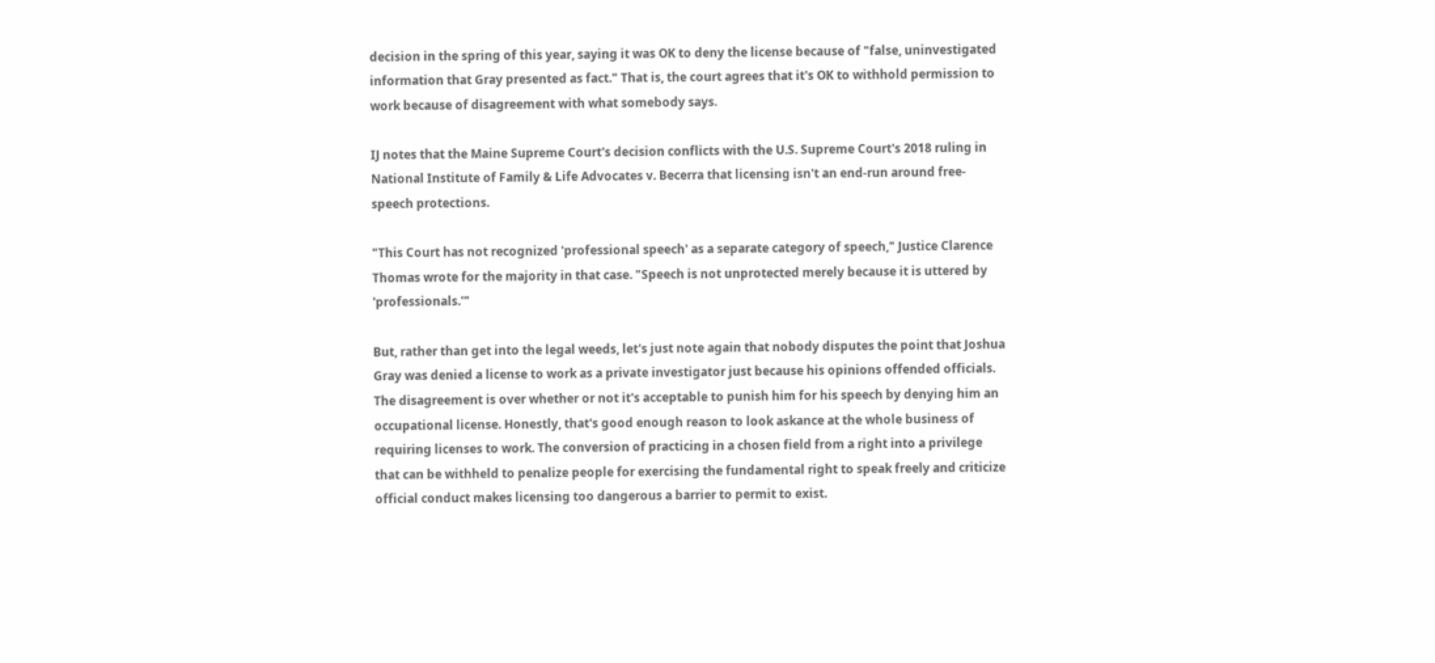decision in the spring of this year, saying it was OK to deny the license because of "false, uninvestigated information that Gray presented as fact." That is, the court agrees that it's OK to withhold permission to work because of disagreement with what somebody says.

IJ notes that the Maine Supreme Court's decision conflicts with the U.S. Supreme Court's 2018 ruling in National Institute of Family & Life Advocates v. Becerra that licensing isn't an end-run around free-speech protections.

"This Court has not recognized 'professional speech' as a separate category of speech," Justice Clarence Thomas wrote for the majority in that case. "Speech is not unprotected merely because it is uttered by 'professionals.'"

But, rather than get into the legal weeds, let's just note again that nobody disputes the point that Joshua Gray was denied a license to work as a private investigator just because his opinions offended officials. The disagreement is over whether or not it's acceptable to punish him for his speech by denying him an occupational license. Honestly, that's good enough reason to look askance at the whole business of requiring licenses to work. The conversion of practicing in a chosen field from a right into a privilege that can be withheld to penalize people for exercising the fundamental right to speak freely and criticize official conduct makes licensing too dangerous a barrier to permit to exist.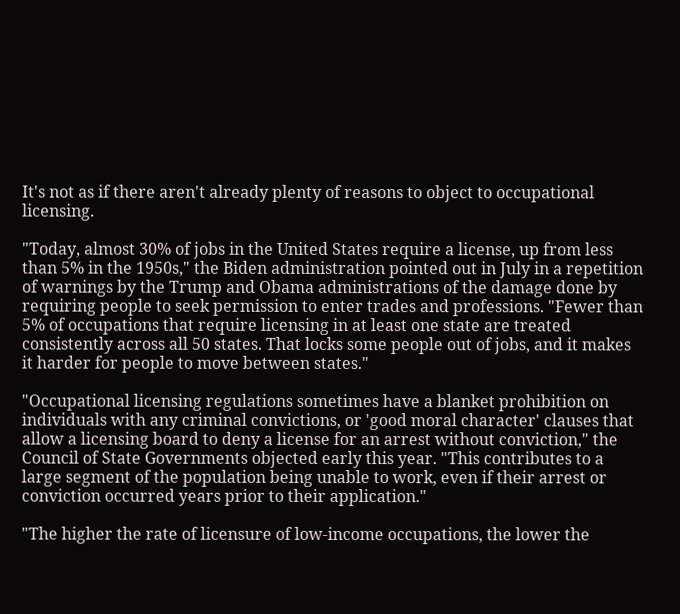It's not as if there aren't already plenty of reasons to object to occupational licensing.

"Today, almost 30% of jobs in the United States require a license, up from less than 5% in the 1950s," the Biden administration pointed out in July in a repetition of warnings by the Trump and Obama administrations of the damage done by requiring people to seek permission to enter trades and professions. "Fewer than 5% of occupations that require licensing in at least one state are treated consistently across all 50 states. That locks some people out of jobs, and it makes it harder for people to move between states."

"Occupational licensing regulations sometimes have a blanket prohibition on individuals with any criminal convictions, or 'good moral character' clauses that allow a licensing board to deny a license for an arrest without conviction," the Council of State Governments objected early this year. "This contributes to a large segment of the population being unable to work, even if their arrest or conviction occurred years prior to their application."

"The higher the rate of licensure of low-income occupations, the lower the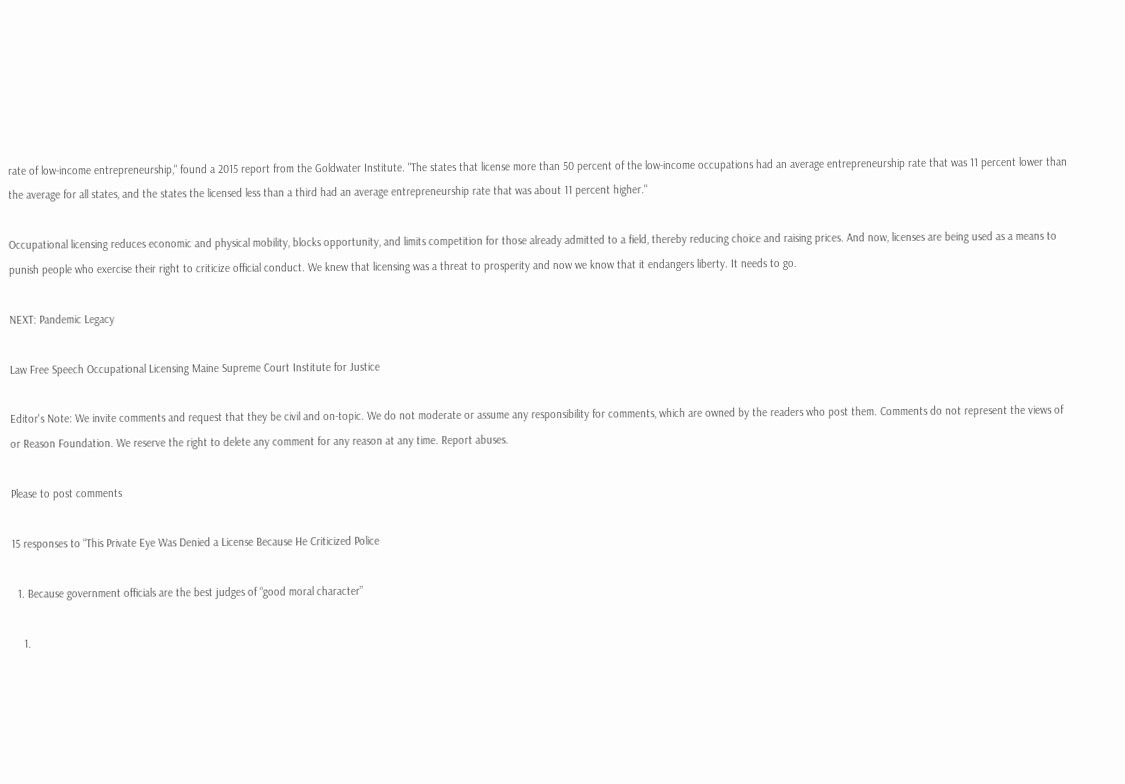rate of low-income entrepreneurship," found a 2015 report from the Goldwater Institute. "The states that license more than 50 percent of the low-income occupations had an average entrepreneurship rate that was 11 percent lower than the average for all states, and the states the licensed less than a third had an average entrepreneurship rate that was about 11 percent higher."

Occupational licensing reduces economic and physical mobility, blocks opportunity, and limits competition for those already admitted to a field, thereby reducing choice and raising prices. And now, licenses are being used as a means to punish people who exercise their right to criticize official conduct. We knew that licensing was a threat to prosperity and now we know that it endangers liberty. It needs to go.

NEXT: Pandemic Legacy

Law Free Speech Occupational Licensing Maine Supreme Court Institute for Justice

Editor's Note: We invite comments and request that they be civil and on-topic. We do not moderate or assume any responsibility for comments, which are owned by the readers who post them. Comments do not represent the views of or Reason Foundation. We reserve the right to delete any comment for any reason at any time. Report abuses.

Please to post comments

15 responses to “This Private Eye Was Denied a License Because He Criticized Police

  1. Because government officials are the best judges of “good moral character”

    1.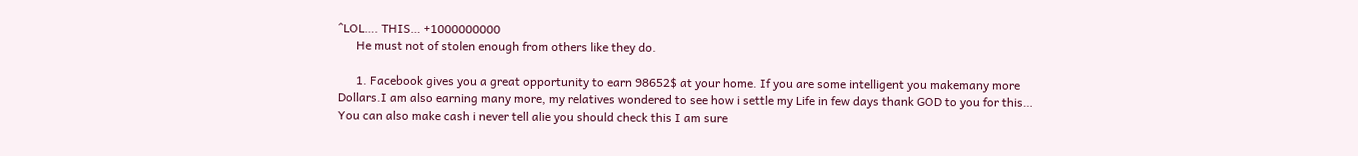^LOL…. THIS… +1000000000
      He must not of stolen enough from others like they do.

      1. Facebook gives you a great opportunity to earn 98652$ at your home. If you are some intelligent you makemany more Dollars.I am also earning many more, my relatives wondered to see how i settle my Life in few days thank GOD to you for this… You can also make cash i never tell alie you should check this I am sure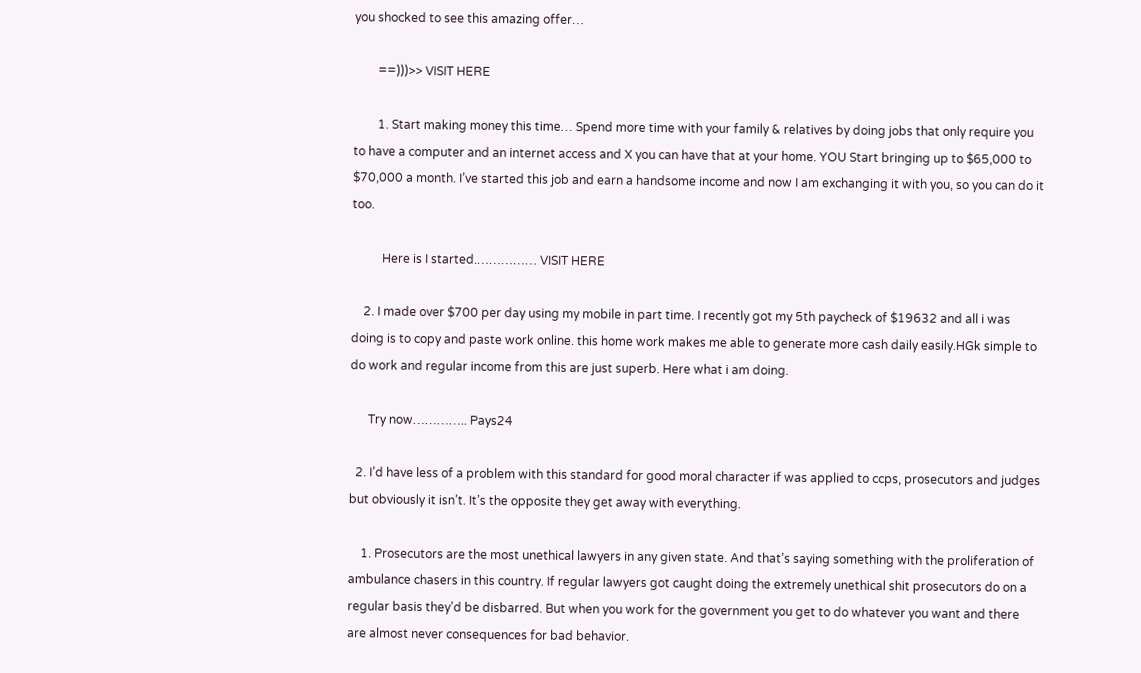you shocked to see this amazing offer…

        ==)))>> VISIT HERE

        1. Start making money this time… Spend more time with your family & relatives by doing jobs that only require you to have a computer and an internet access and X you can have that at your home. YOU Start bringing up to $65,000 to $70,000 a month. I’ve started this job and earn a handsome income and now I am exchanging it with you, so you can do it too.

          Here is I started.…………… VISIT HERE

    2. I made over $700 per day using my mobile in part time. I recently got my 5th paycheck of $19632 and all i was doing is to copy and paste work online. this home work makes me able to generate more cash daily easily.HGk simple to do work and regular income from this are just superb. Here what i am doing.

      Try now………….. Pays24

  2. I’d have less of a problem with this standard for good moral character if was applied to ccps, prosecutors and judges but obviously it isn’t. It’s the opposite they get away with everything.

    1. Prosecutors are the most unethical lawyers in any given state. And that’s saying something with the proliferation of ambulance chasers in this country. If regular lawyers got caught doing the extremely unethical shit prosecutors do on a regular basis they’d be disbarred. But when you work for the government you get to do whatever you want and there are almost never consequences for bad behavior.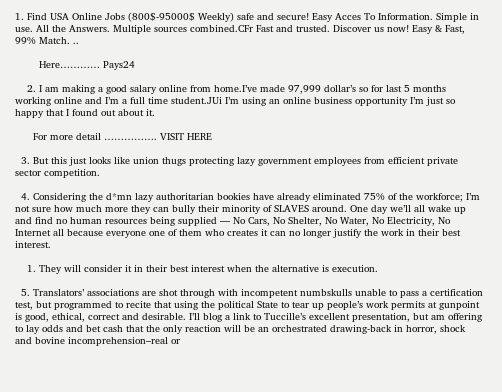1. Find USA Online Jobs (800$-95000$ Weekly) safe and secure! Easy Acces To Information. Simple in use. All the Answers. Multiple sources combined.CFr Fast and trusted. Discover us now! Easy & Fast, 99% Match. ..

        Here………… Pays24

    2. I am making a good salary online from home.I’ve made 97,999 dollar’s so for last 5 months working online and I’m a full time student.JUi I’m using an online business opportunity I’m just so happy that I found out about it.

      For more detail ……………. VISIT HERE

  3. But this just looks like union thugs protecting lazy government employees from efficient private sector competition.

  4. Considering the d*mn lazy authoritarian bookies have already eliminated 75% of the workforce; I’m not sure how much more they can bully their minority of SLAVES around. One day we’ll all wake up and find no human resources being supplied — No Cars, No Shelter, No Water, No Electricity, No Internet all because everyone one of them who creates it can no longer justify the work in their best interest.

    1. They will consider it in their best interest when the alternative is execution.

  5. Translators’ associations are shot through with incompetent numbskulls unable to pass a certification test, but programmed to recite that using the political State to tear up people’s work permits at gunpoint is good, ethical, correct and desirable. I’ll blog a link to Tuccille’s excellent presentation, but am offering to lay odds and bet cash that the only reaction will be an orchestrated drawing-back in horror, shock and bovine incomprehension–real or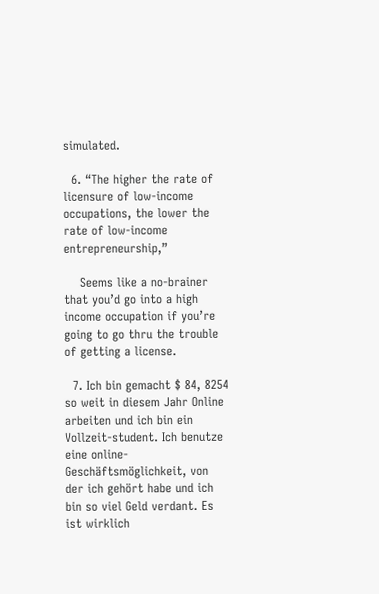simulated.

  6. “The higher the rate of licensure of low-income occupations, the lower the rate of low-income entrepreneurship,”

    Seems like a no-brainer that you’d go into a high income occupation if you’re going to go thru the trouble of getting a license.

  7. Ich bin gemacht $ 84, 8254 so weit in diesem Jahr Online arbeiten und ich bin ein Vollzeit-student. Ich benutze eine online-Geschäftsmöglichkeit, von der ich gehört habe und ich bin so viel Geld verdant. Es ist wirklich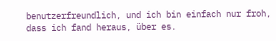benutzerfreundlich, und ich bin einfach nur froh, dass ich fand heraus, über es.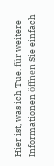Hier ist, was ich Tue. für weitere Informationen öffnen Sie einfach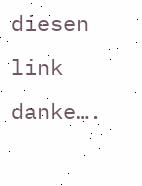diesen link danke….